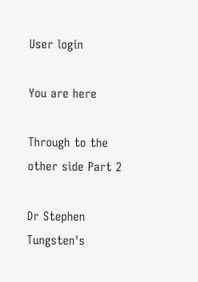User login

You are here

Through to the other side Part 2

Dr Stephen Tungsten's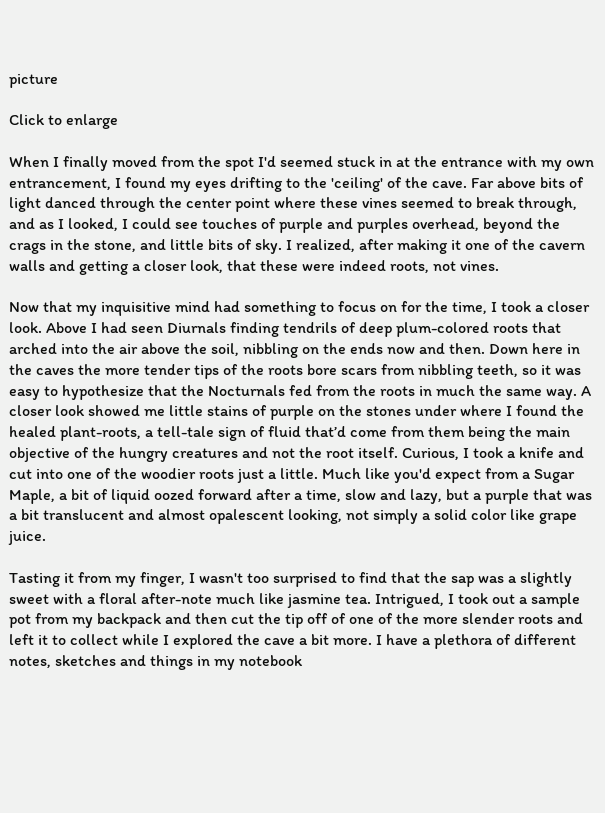picture

Click to enlarge

When I finally moved from the spot I'd seemed stuck in at the entrance with my own entrancement, I found my eyes drifting to the 'ceiling' of the cave. Far above bits of light danced through the center point where these vines seemed to break through, and as I looked, I could see touches of purple and purples overhead, beyond the crags in the stone, and little bits of sky. I realized, after making it one of the cavern walls and getting a closer look, that these were indeed roots, not vines.

Now that my inquisitive mind had something to focus on for the time, I took a closer look. Above I had seen Diurnals finding tendrils of deep plum-colored roots that arched into the air above the soil, nibbling on the ends now and then. Down here in the caves the more tender tips of the roots bore scars from nibbling teeth, so it was easy to hypothesize that the Nocturnals fed from the roots in much the same way. A closer look showed me little stains of purple on the stones under where I found the healed plant-roots, a tell-tale sign of fluid that’d come from them being the main objective of the hungry creatures and not the root itself. Curious, I took a knife and cut into one of the woodier roots just a little. Much like you'd expect from a Sugar Maple, a bit of liquid oozed forward after a time, slow and lazy, but a purple that was a bit translucent and almost opalescent looking, not simply a solid color like grape juice.

Tasting it from my finger, I wasn't too surprised to find that the sap was a slightly sweet with a floral after-note much like jasmine tea. Intrigued, I took out a sample pot from my backpack and then cut the tip off of one of the more slender roots and left it to collect while I explored the cave a bit more. I have a plethora of different notes, sketches and things in my notebook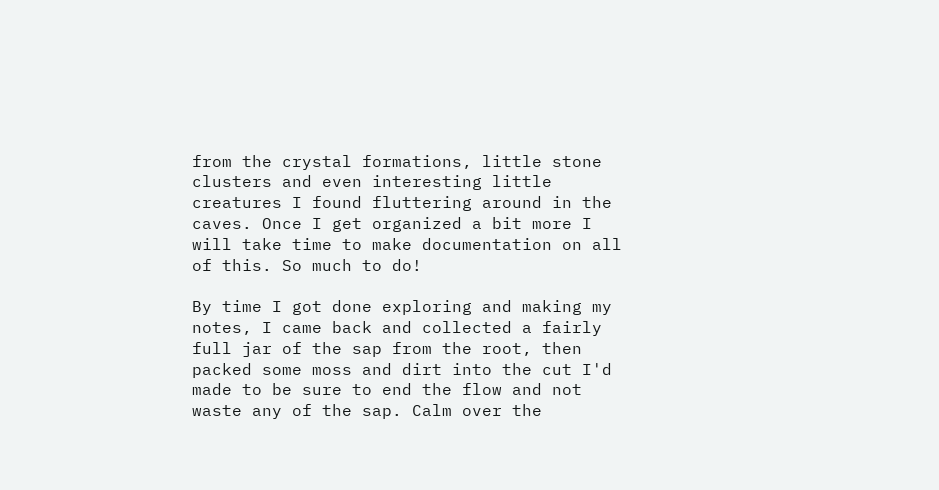from the crystal formations, little stone clusters and even interesting little creatures I found fluttering around in the caves. Once I get organized a bit more I will take time to make documentation on all of this. So much to do!

By time I got done exploring and making my notes, I came back and collected a fairly full jar of the sap from the root, then packed some moss and dirt into the cut I'd made to be sure to end the flow and not waste any of the sap. Calm over the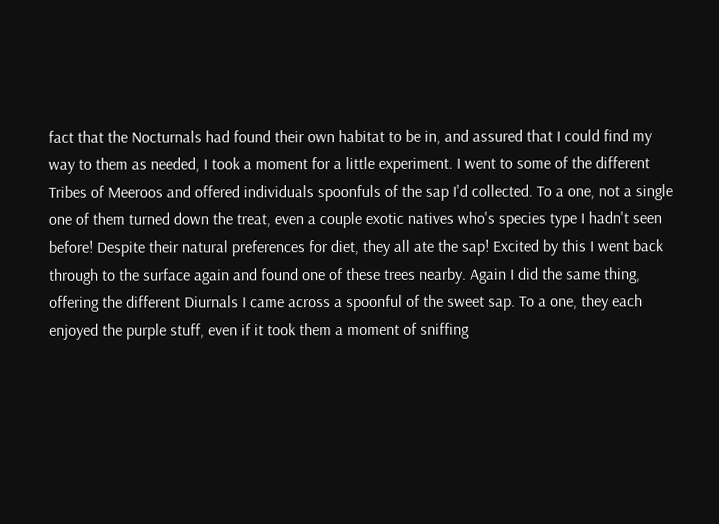fact that the Nocturnals had found their own habitat to be in, and assured that I could find my way to them as needed, I took a moment for a little experiment. I went to some of the different Tribes of Meeroos and offered individuals spoonfuls of the sap I'd collected. To a one, not a single one of them turned down the treat, even a couple exotic natives who's species type I hadn't seen before! Despite their natural preferences for diet, they all ate the sap! Excited by this I went back through to the surface again and found one of these trees nearby. Again I did the same thing, offering the different Diurnals I came across a spoonful of the sweet sap. To a one, they each enjoyed the purple stuff, even if it took them a moment of sniffing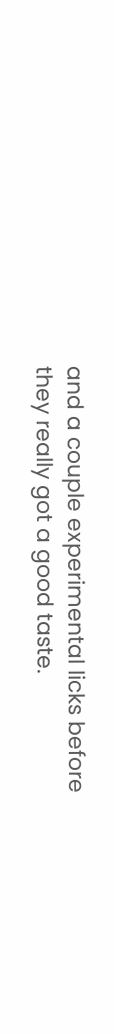and a couple experimental licks before they really got a good taste.